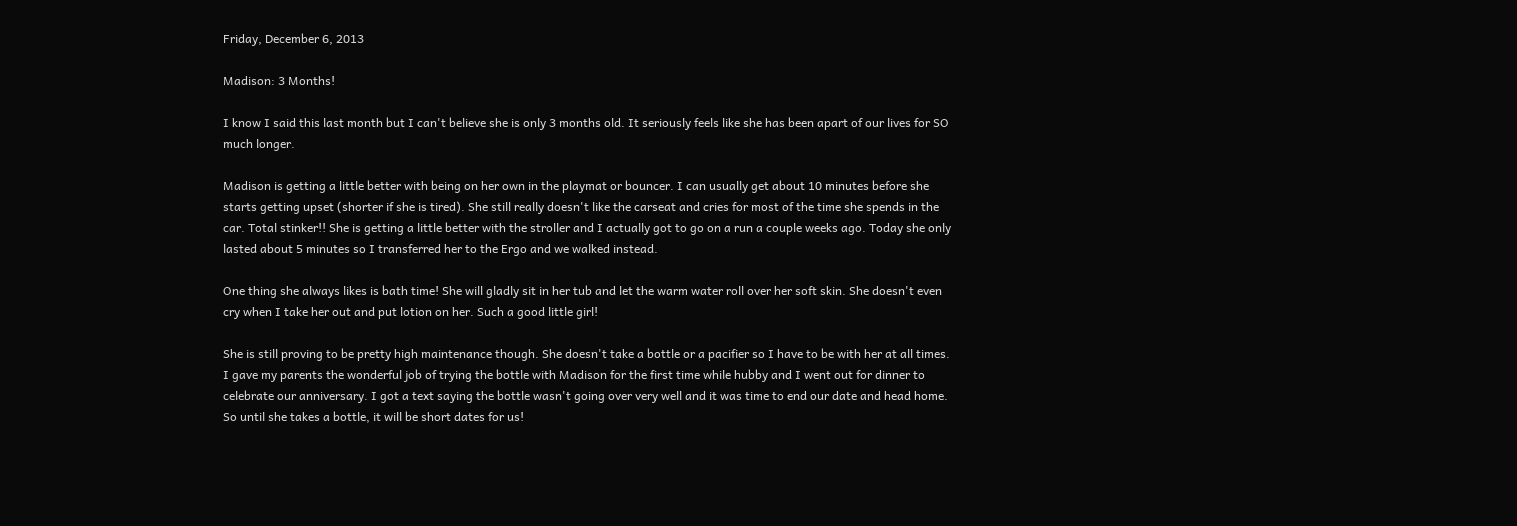Friday, December 6, 2013

Madison: 3 Months!

I know I said this last month but I can't believe she is only 3 months old. It seriously feels like she has been apart of our lives for SO much longer.

Madison is getting a little better with being on her own in the playmat or bouncer. I can usually get about 10 minutes before she starts getting upset (shorter if she is tired). She still really doesn't like the carseat and cries for most of the time she spends in the car. Total stinker!! She is getting a little better with the stroller and I actually got to go on a run a couple weeks ago. Today she only lasted about 5 minutes so I transferred her to the Ergo and we walked instead.

One thing she always likes is bath time! She will gladly sit in her tub and let the warm water roll over her soft skin. She doesn't even cry when I take her out and put lotion on her. Such a good little girl!

She is still proving to be pretty high maintenance though. She doesn't take a bottle or a pacifier so I have to be with her at all times. I gave my parents the wonderful job of trying the bottle with Madison for the first time while hubby and I went out for dinner to celebrate our anniversary. I got a text saying the bottle wasn't going over very well and it was time to end our date and head home. So until she takes a bottle, it will be short dates for us!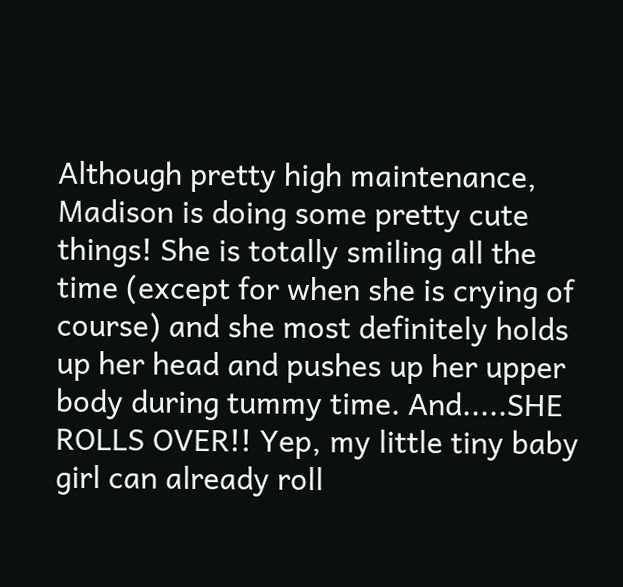Although pretty high maintenance, Madison is doing some pretty cute things! She is totally smiling all the time (except for when she is crying of course) and she most definitely holds up her head and pushes up her upper body during tummy time. And.....SHE ROLLS OVER!! Yep, my little tiny baby girl can already roll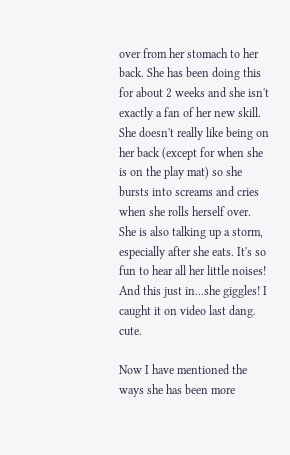over from her stomach to her back. She has been doing this for about 2 weeks and she isn't exactly a fan of her new skill. She doesn't really like being on her back (except for when she is on the play mat) so she bursts into screams and cries when she rolls herself over. She is also talking up a storm, especially after she eats. It's so fun to hear all her little noises! And this just in...she giggles! I caught it on video last dang. cute.

Now I have mentioned the ways she has been more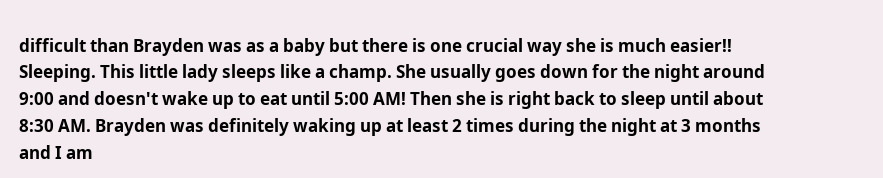difficult than Brayden was as a baby but there is one crucial way she is much easier!! Sleeping. This little lady sleeps like a champ. She usually goes down for the night around 9:00 and doesn't wake up to eat until 5:00 AM! Then she is right back to sleep until about 8:30 AM. Brayden was definitely waking up at least 2 times during the night at 3 months and I am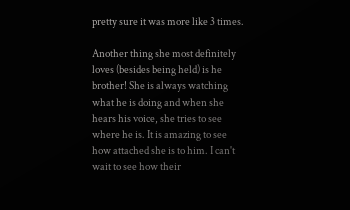pretty sure it was more like 3 times.

Another thing she most definitely loves (besides being held) is he brother! She is always watching what he is doing and when she hears his voice, she tries to see where he is. It is amazing to see how attached she is to him. I can't wait to see how their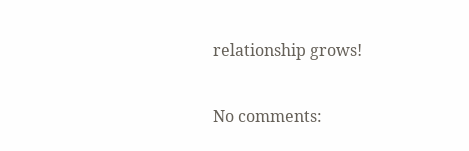relationship grows!

No comments: